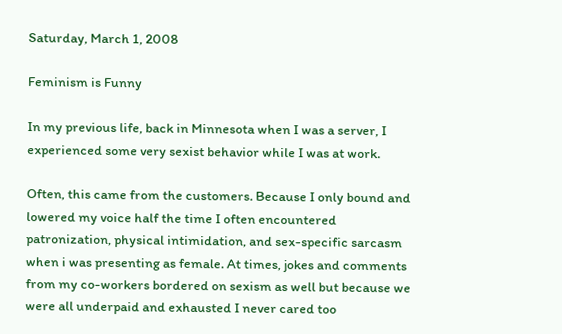Saturday, March 1, 2008

Feminism is Funny

In my previous life, back in Minnesota when I was a server, I experienced some very sexist behavior while I was at work.

Often, this came from the customers. Because I only bound and lowered my voice half the time I often encountered patronization, physical intimidation, and sex-specific sarcasm when i was presenting as female. At times, jokes and comments from my co-workers bordered on sexism as well but because we were all underpaid and exhausted I never cared too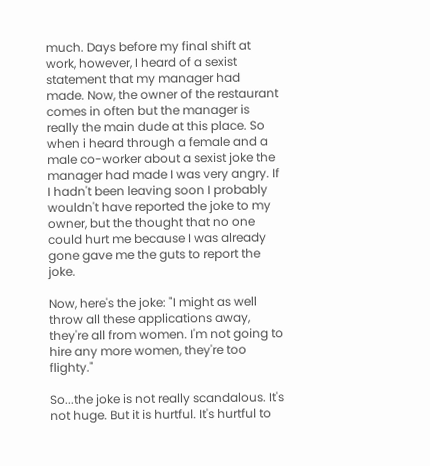much. Days before my final shift at work, however, I heard of a sexist statement that my manager had made. Now, the owner of the restaurant comes in often but the manager is really the main dude at this place. So when i heard through a female and a male co-worker about a sexist joke the manager had made I was very angry. If I hadn't been leaving soon I probably wouldn't have reported the joke to my owner, but the thought that no one could hurt me because I was already gone gave me the guts to report the joke.

Now, here's the joke: "I might as well throw all these applications away, they're all from women. I'm not going to hire any more women, they're too flighty."

So...the joke is not really scandalous. It's not huge. But it is hurtful. It's hurtful to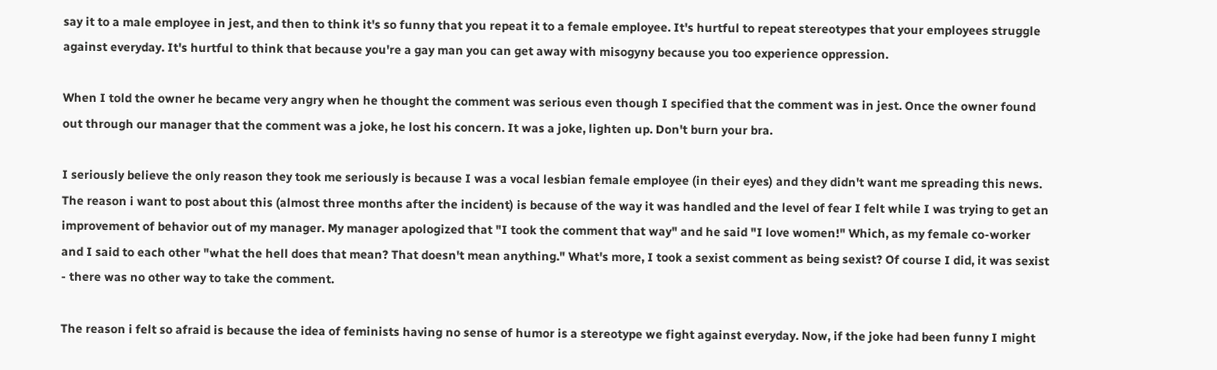say it to a male employee in jest, and then to think it's so funny that you repeat it to a female employee. It's hurtful to repeat stereotypes that your employees struggle against everyday. It's hurtful to think that because you're a gay man you can get away with misogyny because you too experience oppression.

When I told the owner he became very angry when he thought the comment was serious even though I specified that the comment was in jest. Once the owner found out through our manager that the comment was a joke, he lost his concern. It was a joke, lighten up. Don't burn your bra.

I seriously believe the only reason they took me seriously is because I was a vocal lesbian female employee (in their eyes) and they didn't want me spreading this news. The reason i want to post about this (almost three months after the incident) is because of the way it was handled and the level of fear I felt while I was trying to get an improvement of behavior out of my manager. My manager apologized that "I took the comment that way" and he said "I love women!" Which, as my female co-worker and I said to each other "what the hell does that mean? That doesn't mean anything." What's more, I took a sexist comment as being sexist? Of course I did, it was sexist - there was no other way to take the comment.

The reason i felt so afraid is because the idea of feminists having no sense of humor is a stereotype we fight against everyday. Now, if the joke had been funny I might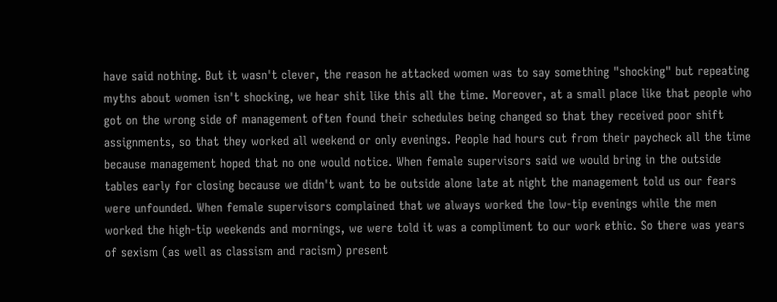have said nothing. But it wasn't clever, the reason he attacked women was to say something "shocking" but repeating myths about women isn't shocking, we hear shit like this all the time. Moreover, at a small place like that people who got on the wrong side of management often found their schedules being changed so that they received poor shift assignments, so that they worked all weekend or only evenings. People had hours cut from their paycheck all the time because management hoped that no one would notice. When female supervisors said we would bring in the outside tables early for closing because we didn't want to be outside alone late at night the management told us our fears were unfounded. When female supervisors complained that we always worked the low-tip evenings while the men worked the high-tip weekends and mornings, we were told it was a compliment to our work ethic. So there was years of sexism (as well as classism and racism) present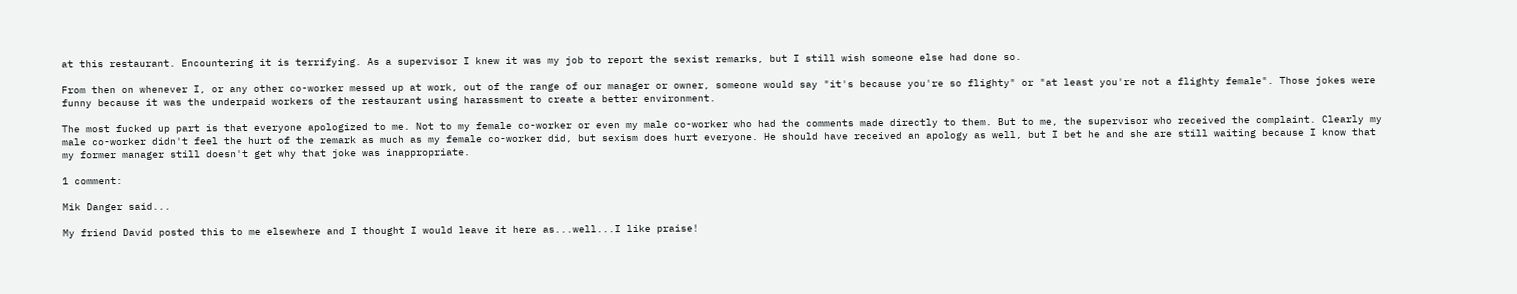at this restaurant. Encountering it is terrifying. As a supervisor I knew it was my job to report the sexist remarks, but I still wish someone else had done so.

From then on whenever I, or any other co-worker messed up at work, out of the range of our manager or owner, someone would say "it's because you're so flighty" or "at least you're not a flighty female". Those jokes were funny because it was the underpaid workers of the restaurant using harassment to create a better environment.

The most fucked up part is that everyone apologized to me. Not to my female co-worker or even my male co-worker who had the comments made directly to them. But to me, the supervisor who received the complaint. Clearly my male co-worker didn't feel the hurt of the remark as much as my female co-worker did, but sexism does hurt everyone. He should have received an apology as well, but I bet he and she are still waiting because I know that my former manager still doesn't get why that joke was inappropriate.

1 comment:

Mik Danger said...

My friend David posted this to me elsewhere and I thought I would leave it here as...well...I like praise!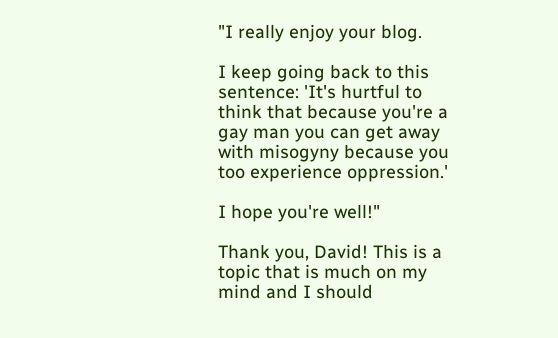"I really enjoy your blog.

I keep going back to this sentence: 'It's hurtful to think that because you're a gay man you can get away with misogyny because you too experience oppression.'

I hope you're well!"

Thank you, David! This is a topic that is much on my mind and I should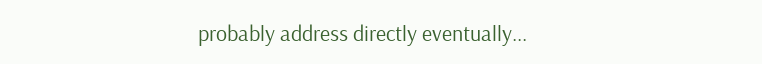probably address directly eventually...